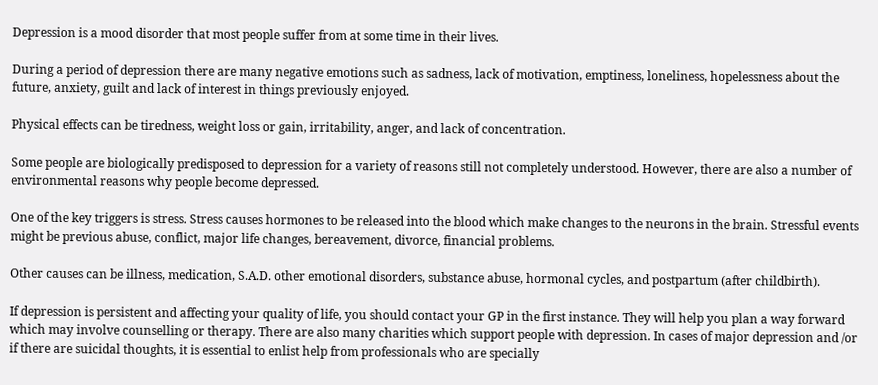Depression is a mood disorder that most people suffer from at some time in their lives.

During a period of depression there are many negative emotions such as sadness, lack of motivation, emptiness, loneliness, hopelessness about the future, anxiety, guilt and lack of interest in things previously enjoyed.

Physical effects can be tiredness, weight loss or gain, irritability, anger, and lack of concentration.

Some people are biologically predisposed to depression for a variety of reasons still not completely understood. However, there are also a number of environmental reasons why people become depressed.

One of the key triggers is stress. Stress causes hormones to be released into the blood which make changes to the neurons in the brain. Stressful events might be previous abuse, conflict, major life changes, bereavement, divorce, financial problems.

Other causes can be illness, medication, S.A.D. other emotional disorders, substance abuse, hormonal cycles, and postpartum (after childbirth).

If depression is persistent and affecting your quality of life, you should contact your GP in the first instance. They will help you plan a way forward which may involve counselling or therapy. There are also many charities which support people with depression. In cases of major depression and /or if there are suicidal thoughts, it is essential to enlist help from professionals who are specially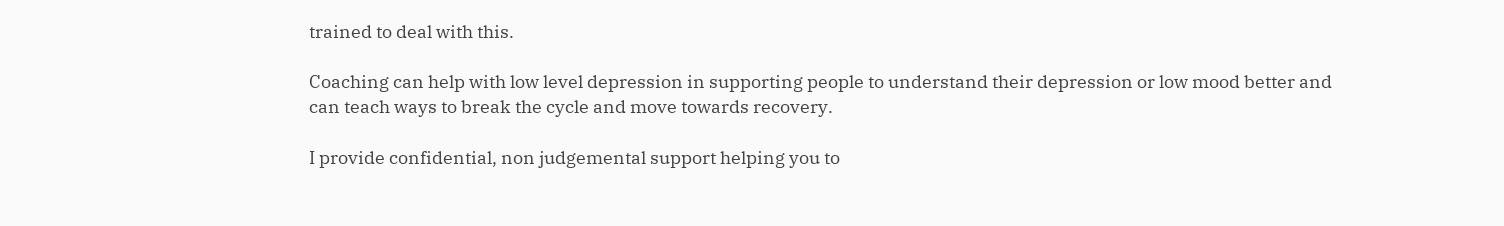trained to deal with this.

Coaching can help with low level depression in supporting people to understand their depression or low mood better and can teach ways to break the cycle and move towards recovery.

I provide confidential, non judgemental support helping you to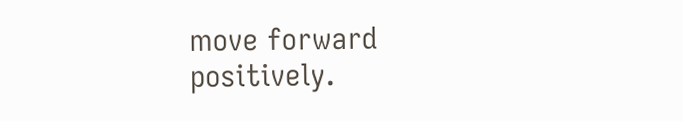move forward positively.